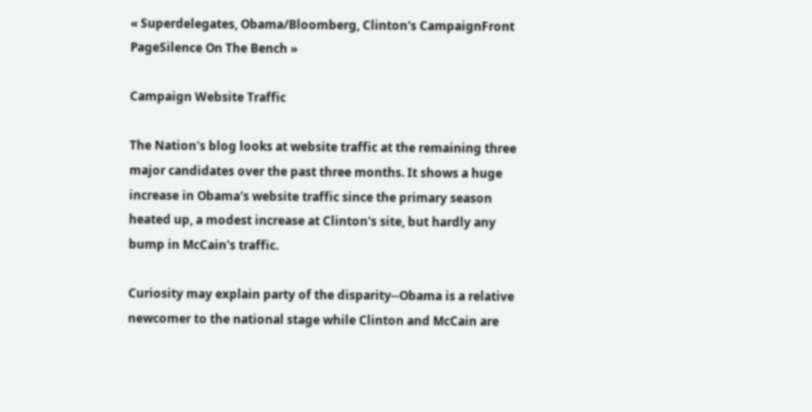« Superdelegates, Obama/Bloomberg, Clinton's CampaignFront PageSilence On The Bench »

Campaign Website Traffic

The Nation's blog looks at website traffic at the remaining three major candidates over the past three months. It shows a huge increase in Obama's website traffic since the primary season heated up, a modest increase at Clinton's site, but hardly any bump in McCain's traffic.

Curiosity may explain party of the disparity--Obama is a relative newcomer to the national stage while Clinton and McCain are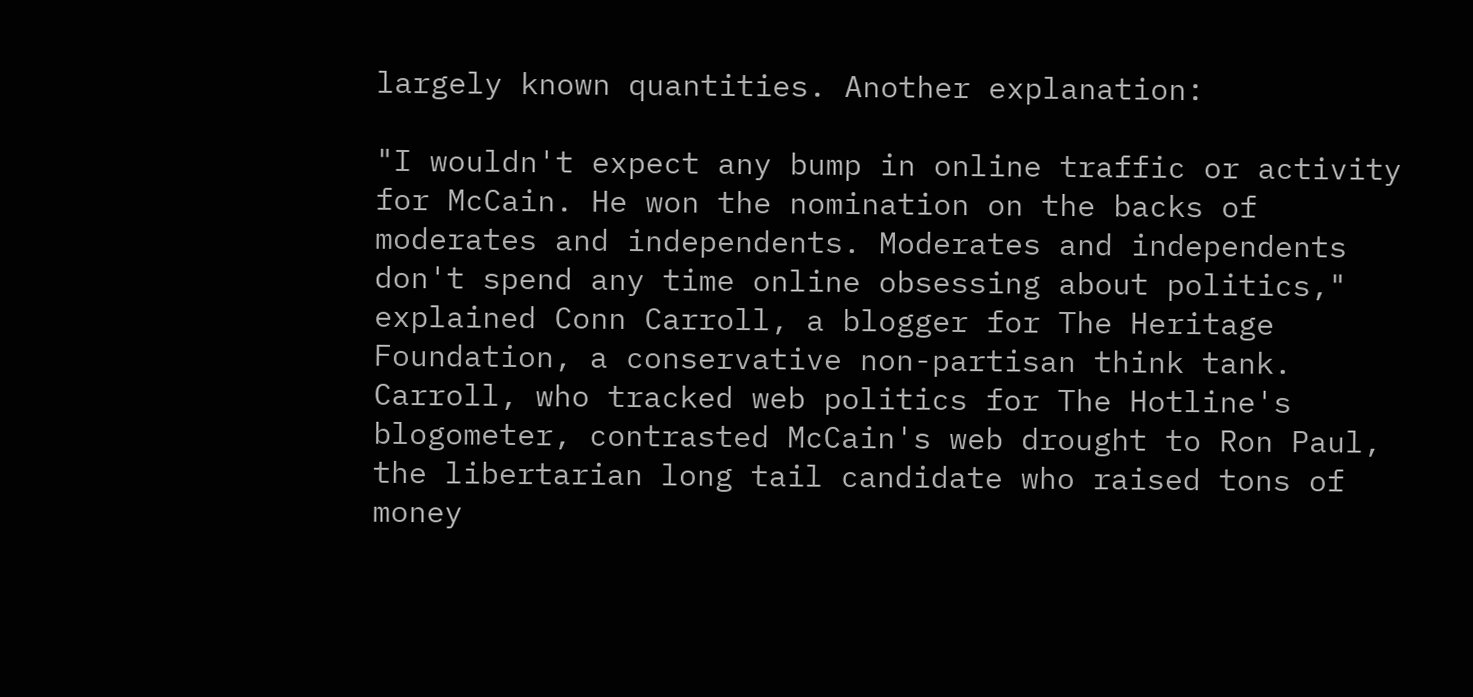largely known quantities. Another explanation:

"I wouldn't expect any bump in online traffic or activity for McCain. He won the nomination on the backs of moderates and independents. Moderates and independents don't spend any time online obsessing about politics," explained Conn Carroll, a blogger for The Heritage Foundation, a conservative non-partisan think tank. Carroll, who tracked web politics for The Hotline's blogometer, contrasted McCain's web drought to Ron Paul, the libertarian long tail candidate who raised tons of money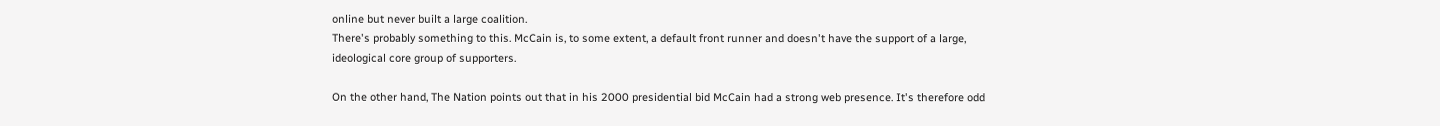online but never built a large coalition.
There's probably something to this. McCain is, to some extent, a default front runner and doesn't have the support of a large, ideological core group of supporters.

On the other hand, The Nation points out that in his 2000 presidential bid McCain had a strong web presence. It's therefore odd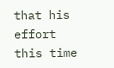that his effort this time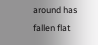around has fallen flat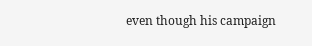even though his campaign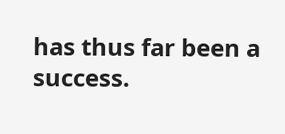has thus far been a success.